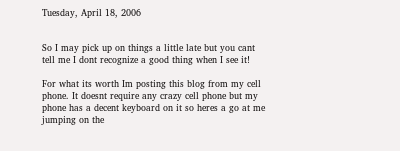Tuesday, April 18, 2006


So I may pick up on things a little late but you cant
tell me I dont recognize a good thing when I see it!

For what its worth Im posting this blog from my cell
phone. It doesnt require any crazy cell phone but my
phone has a decent keyboard on it so heres a go at me
jumping on the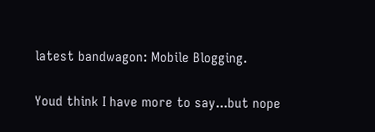latest bandwagon: Mobile Blogging.

Youd think I have more to say...but nope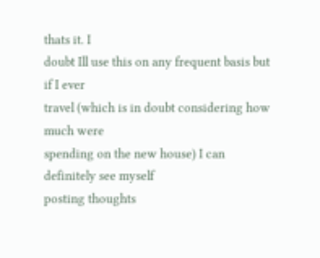thats it. I
doubt Ill use this on any frequent basis but if I ever
travel (which is in doubt considering how much were
spending on the new house) I can definitely see myself
posting thoughts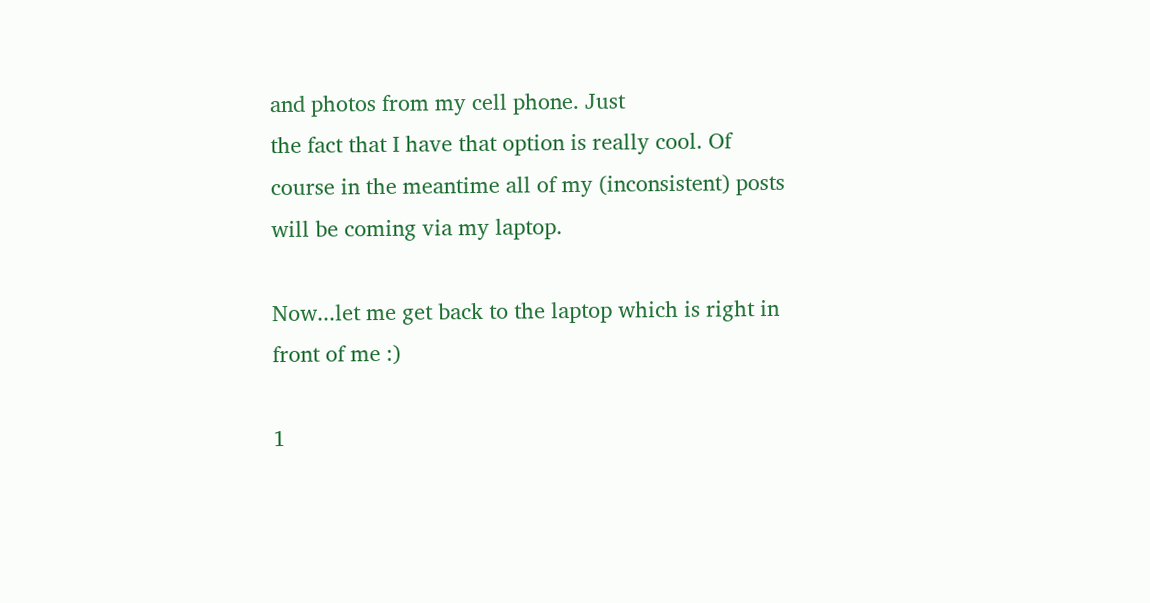and photos from my cell phone. Just
the fact that I have that option is really cool. Of
course in the meantime all of my (inconsistent) posts
will be coming via my laptop.

Now...let me get back to the laptop which is right in
front of me :)

1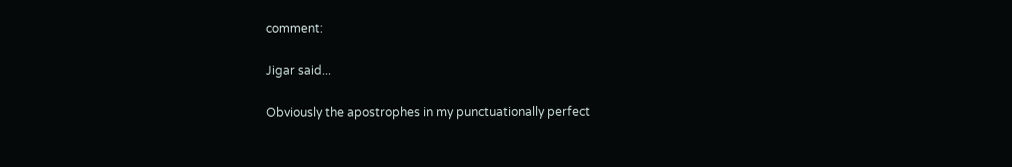comment:

Jigar said...

Obviously the apostrophes in my punctuationally perfect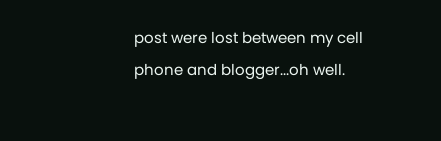post were lost between my cell phone and blogger...oh well.